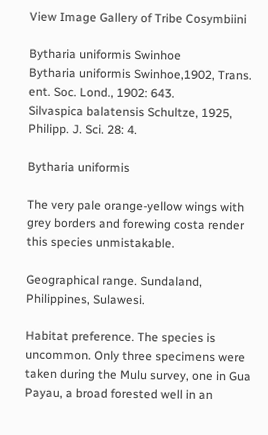View Image Gallery of Tribe Cosymbiini

Bytharia uniformis Swinhoe
Bytharia uniformis Swinhoe,1902, Trans. ent. Soc. Lond., 1902: 643.
Silvaspica balatensis Schultze, 1925, Philipp. J. Sci. 28: 4.

Bytharia uniformis

The very pale orange-yellow wings with grey borders and forewing costa render this species unmistakable.

Geographical range. Sundaland, Philippines, Sulawesi.

Habitat preference. The species is uncommon. Only three specimens were taken during the Mulu survey, one in Gua Payau, a broad forested well in an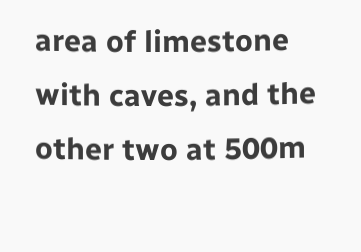area of limestone with caves, and the other two at 500m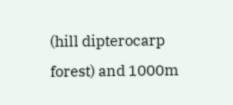(hill dipterocarp forest) and 1000m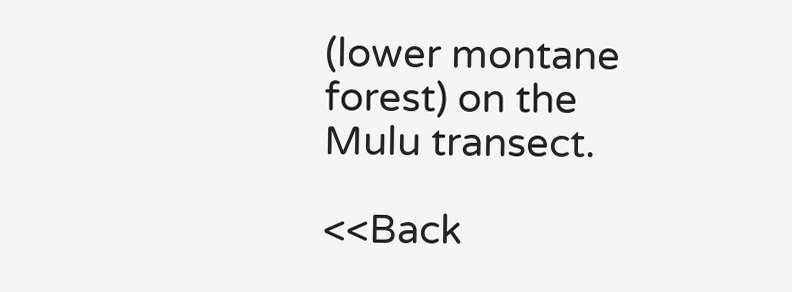(lower montane forest) on the Mulu transect.

<<Back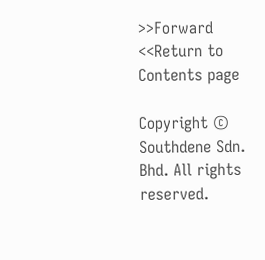>>Forward <<Return to Contents page

Copyright © Southdene Sdn. Bhd. All rights reserved.